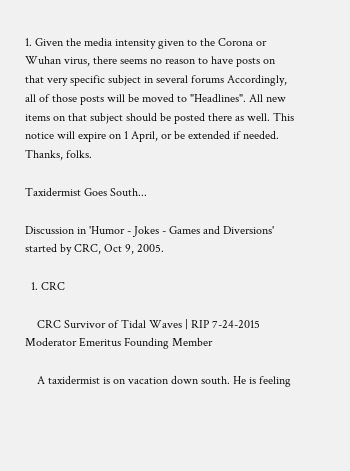1. Given the media intensity given to the Corona or Wuhan virus, there seems no reason to have posts on that very specific subject in several forums Accordingly, all of those posts will be moved to "Headlines". All new items on that subject should be posted there as well. This notice will expire on 1 April, or be extended if needed. Thanks, folks.

Taxidermist Goes South...

Discussion in 'Humor - Jokes - Games and Diversions' started by CRC, Oct 9, 2005.

  1. CRC

    CRC Survivor of Tidal Waves | RIP 7-24-2015 Moderator Emeritus Founding Member

    A taxidermist is on vacation down south. He is feeling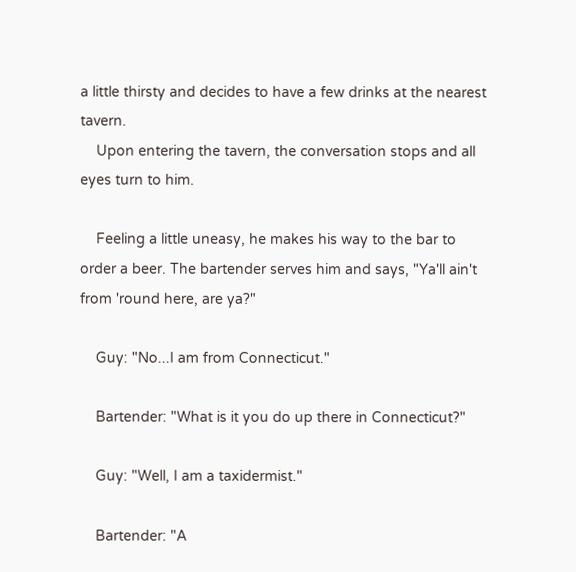a little thirsty and decides to have a few drinks at the nearest tavern.
    Upon entering the tavern, the conversation stops and all eyes turn to him.

    Feeling a little uneasy, he makes his way to the bar to order a beer. The bartender serves him and says, "Ya'll ain't from 'round here, are ya?"

    Guy: "No...I am from Connecticut."

    Bartender: "What is it you do up there in Connecticut?"

    Guy: "Well, I am a taxidermist."

    Bartender: "A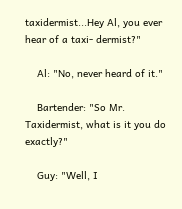taxidermist...Hey Al, you ever hear of a taxi- dermist?"

    Al: "No, never heard of it."

    Bartender: "So Mr. Taxidermist, what is it you do exactly?"

    Guy: "Well, I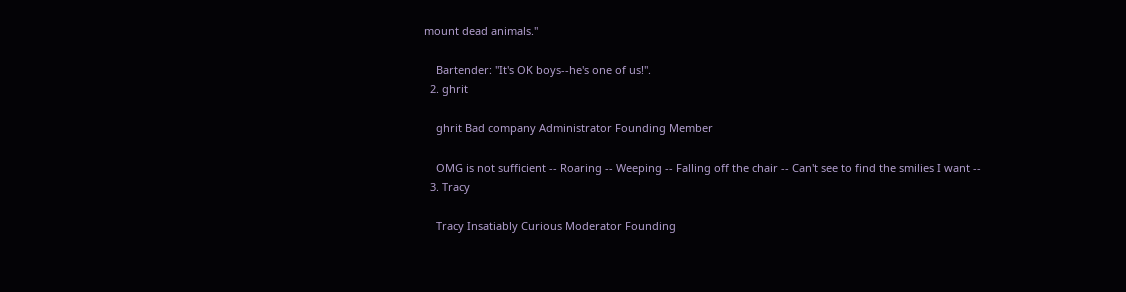mount dead animals."

    Bartender: "It's OK boys--he's one of us!".
  2. ghrit

    ghrit Bad company Administrator Founding Member

    OMG is not sufficient -- Roaring -- Weeping -- Falling off the chair -- Can't see to find the smilies I want --
  3. Tracy

    Tracy Insatiably Curious Moderator Founding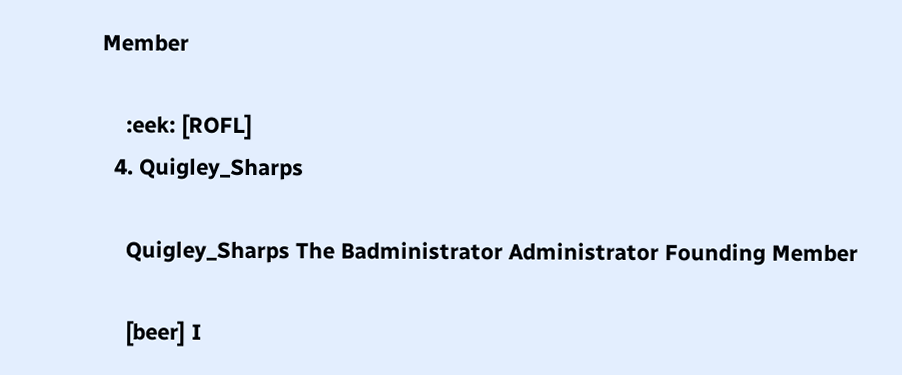Member

    :eek: [ROFL]
  4. Quigley_Sharps

    Quigley_Sharps The Badministrator Administrator Founding Member

    [beer] I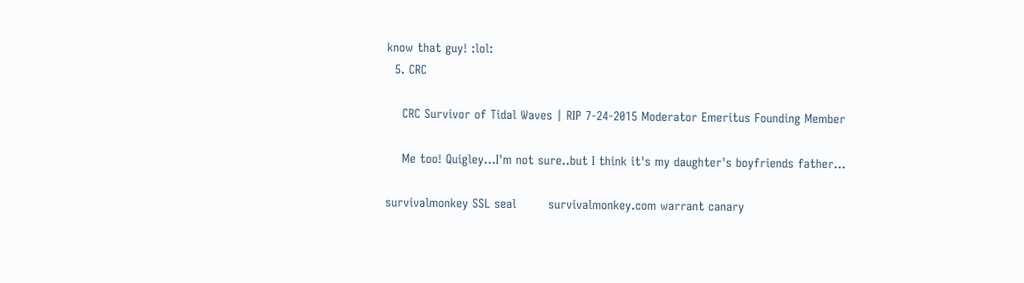know that guy! :lol:
  5. CRC

    CRC Survivor of Tidal Waves | RIP 7-24-2015 Moderator Emeritus Founding Member

    Me too! Quigley...I'm not sure..but I think it's my daughter's boyfriends father...

survivalmonkey SSL seal        survivalmonkey.com warrant canary